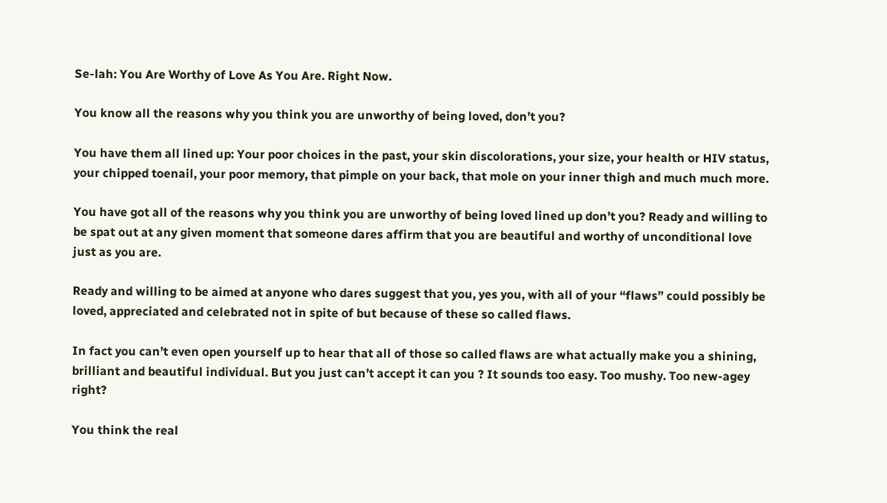Se-lah: You Are Worthy of Love As You Are. Right Now.

You know all the reasons why you think you are unworthy of being loved, don’t you?

You have them all lined up: Your poor choices in the past, your skin discolorations, your size, your health or HIV status, your chipped toenail, your poor memory, that pimple on your back, that mole on your inner thigh and much much more.

You have got all of the reasons why you think you are unworthy of being loved lined up don’t you? Ready and willing to be spat out at any given moment that someone dares affirm that you are beautiful and worthy of unconditional love just as you are.

Ready and willing to be aimed at anyone who dares suggest that you, yes you, with all of your “flaws” could possibly be loved, appreciated and celebrated not in spite of but because of these so called flaws.

In fact you can’t even open yourself up to hear that all of those so called flaws are what actually make you a shining, brilliant and beautiful individual. But you just can’t accept it can you ? It sounds too easy. Too mushy. Too new-agey right?

You think the real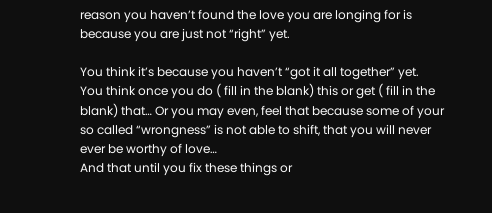reason you haven’t found the love you are longing for is because you are just not “right” yet.

You think it’s because you haven’t “got it all together” yet.
You think once you do ( fill in the blank) this or get ( fill in the blank) that… Or you may even, feel that because some of your so called “wrongness” is not able to shift, that you will never ever be worthy of love…
And that until you fix these things or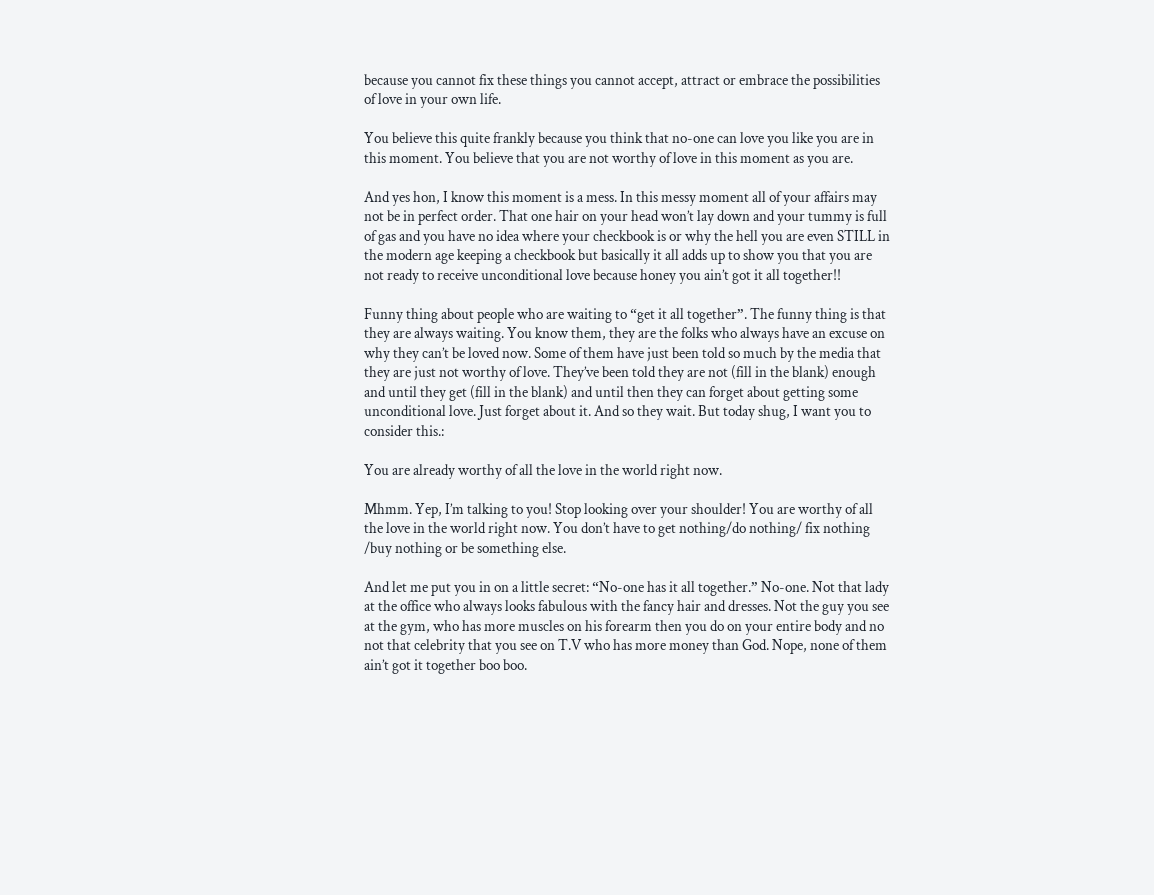because you cannot fix these things you cannot accept, attract or embrace the possibilities of love in your own life.

You believe this quite frankly because you think that no-one can love you like you are in this moment. You believe that you are not worthy of love in this moment as you are.

And yes hon, I know this moment is a mess. In this messy moment all of your affairs may not be in perfect order. That one hair on your head won’t lay down and your tummy is full of gas and you have no idea where your checkbook is or why the hell you are even STILL in the modern age keeping a checkbook but basically it all adds up to show you that you are not ready to receive unconditional love because honey you ain’t got it all together!!

Funny thing about people who are waiting to “get it all together”. The funny thing is that they are always waiting. You know them, they are the folks who always have an excuse on why they can’t be loved now. Some of them have just been told so much by the media that they are just not worthy of love. They’ve been told they are not (fill in the blank) enough and until they get (fill in the blank) and until then they can forget about getting some unconditional love. Just forget about it. And so they wait. But today shug, I want you to consider this.:

You are already worthy of all the love in the world right now.

Mhmm. Yep, I’m talking to you! Stop looking over your shoulder! You are worthy of all the love in the world right now. You don’t have to get nothing/do nothing/ fix nothing /buy nothing or be something else.

And let me put you in on a little secret: “No-one has it all together.” No-one. Not that lady at the office who always looks fabulous with the fancy hair and dresses. Not the guy you see at the gym, who has more muscles on his forearm then you do on your entire body and no not that celebrity that you see on T.V who has more money than God. Nope, none of them ain’t got it together boo boo.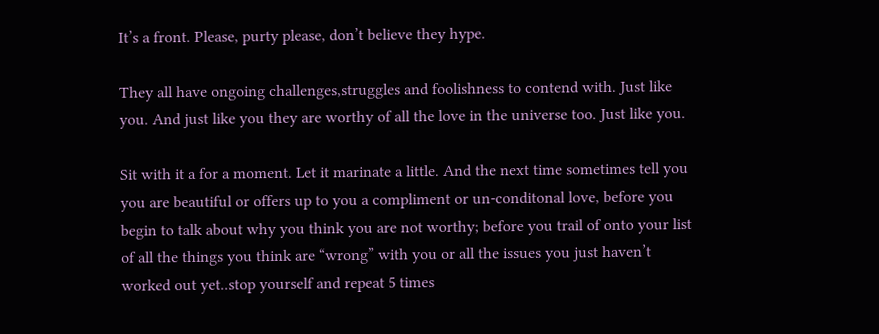It’s a front. Please, purty please, don’t believe they hype.

They all have ongoing challenges,struggles and foolishness to contend with. Just like you. And just like you they are worthy of all the love in the universe too. Just like you.

Sit with it a for a moment. Let it marinate a little. And the next time sometimes tell you you are beautiful or offers up to you a compliment or un-conditonal love, before you begin to talk about why you think you are not worthy; before you trail of onto your list of all the things you think are “wrong” with you or all the issues you just haven’t worked out yet..stop yourself and repeat 5 times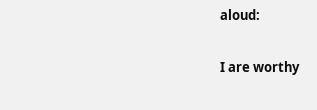aloud:

I are worthy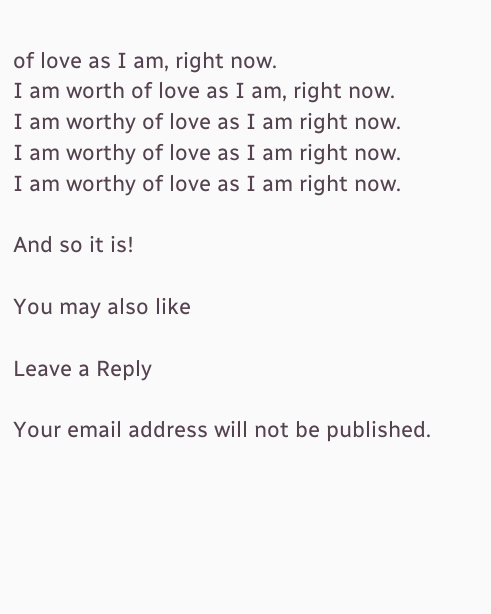of love as I am, right now.
I am worth of love as I am, right now.
I am worthy of love as I am right now.
I am worthy of love as I am right now.
I am worthy of love as I am right now.

And so it is!

You may also like

Leave a Reply

Your email address will not be published.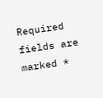Required fields are marked *